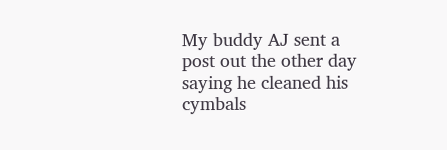My buddy AJ sent a post out the other day saying he cleaned his cymbals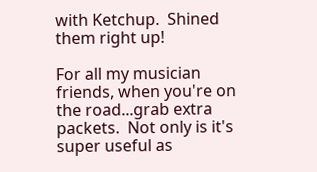with Ketchup.  Shined them right up!

For all my musician friends, when you're on the road...grab extra packets.  Not only is it's super useful as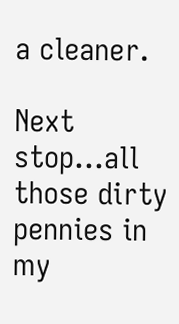a cleaner.

Next stop...all those dirty pennies in my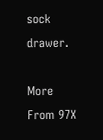sock drawer.

More From 97X